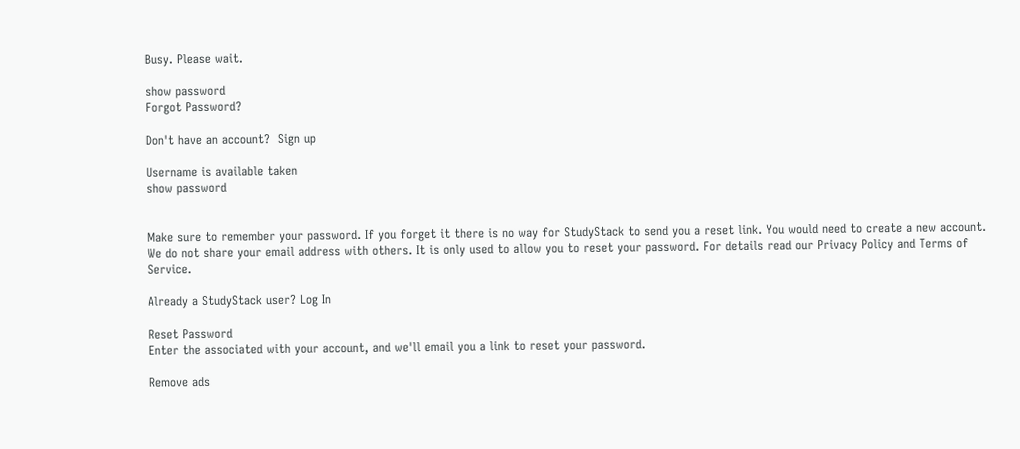Busy. Please wait.

show password
Forgot Password?

Don't have an account?  Sign up

Username is available taken
show password


Make sure to remember your password. If you forget it there is no way for StudyStack to send you a reset link. You would need to create a new account.
We do not share your email address with others. It is only used to allow you to reset your password. For details read our Privacy Policy and Terms of Service.

Already a StudyStack user? Log In

Reset Password
Enter the associated with your account, and we'll email you a link to reset your password.

Remove ads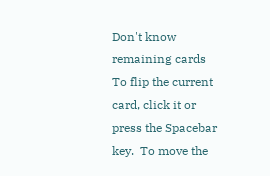Don't know
remaining cards
To flip the current card, click it or press the Spacebar key.  To move the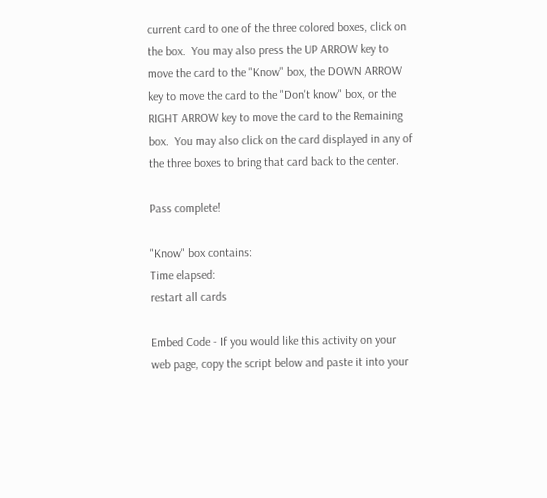current card to one of the three colored boxes, click on the box.  You may also press the UP ARROW key to move the card to the "Know" box, the DOWN ARROW key to move the card to the "Don't know" box, or the RIGHT ARROW key to move the card to the Remaining box.  You may also click on the card displayed in any of the three boxes to bring that card back to the center.

Pass complete!

"Know" box contains:
Time elapsed:
restart all cards

Embed Code - If you would like this activity on your web page, copy the script below and paste it into your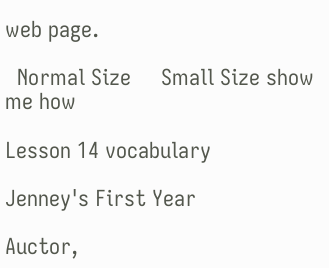web page.

  Normal Size     Small Size show me how

Lesson 14 vocabulary

Jenney's First Year

Auctor,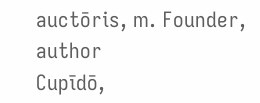auctōris, m. Founder, author
Cupīdō,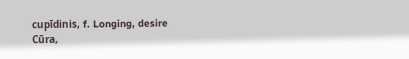cupīdinis, f. Longing, desire
Cūra,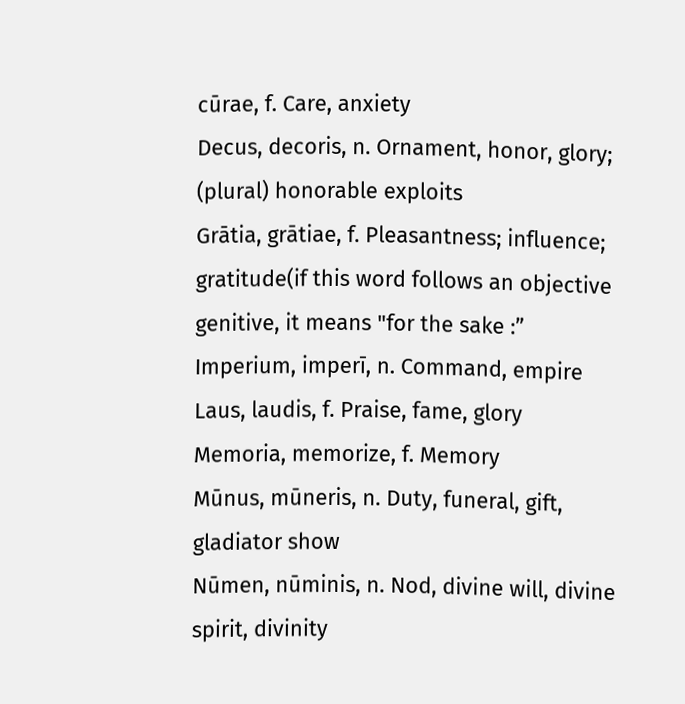cūrae, f. Care, anxiety
Decus, decoris, n. Ornament, honor, glory; (plural) honorable exploits
Grātia, grātiae, f. Pleasantness; influence; gratitude(if this word follows an objective genitive, it means "for the sake :”
Imperium, imperī, n. Command, empire
Laus, laudis, f. Praise, fame, glory
Memoria, memorize, f. Memory
Mūnus, mūneris, n. Duty, funeral, gift, gladiator show
Nūmen, nūminis, n. Nod, divine will, divine spirit, divinity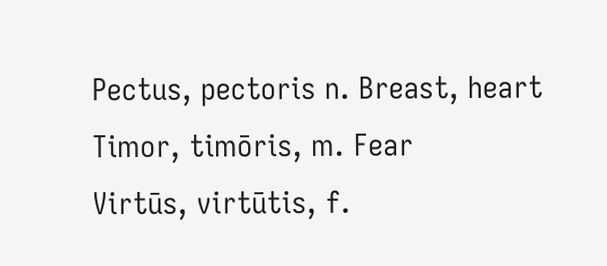Pectus, pectoris n. Breast, heart
Timor, timōris, m. Fear
Virtūs, virtūtis, f.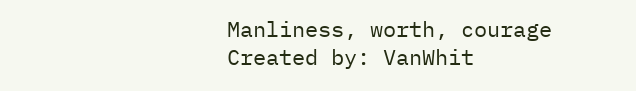Manliness, worth, courage
Created by: VanWhit